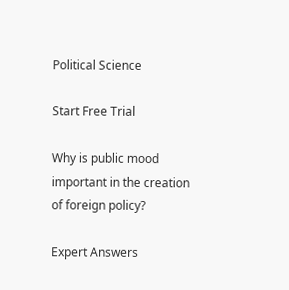Political Science

Start Free Trial

Why is public mood important in the creation of foreign policy?

Expert Answers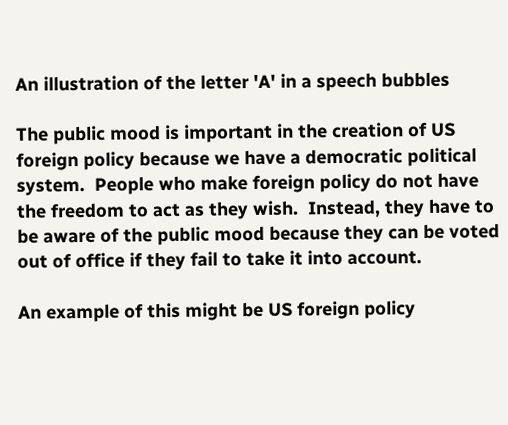An illustration of the letter 'A' in a speech bubbles

The public mood is important in the creation of US foreign policy because we have a democratic political system.  People who make foreign policy do not have the freedom to act as they wish.  Instead, they have to be aware of the public mood because they can be voted out of office if they fail to take it into account.

An example of this might be US foreign policy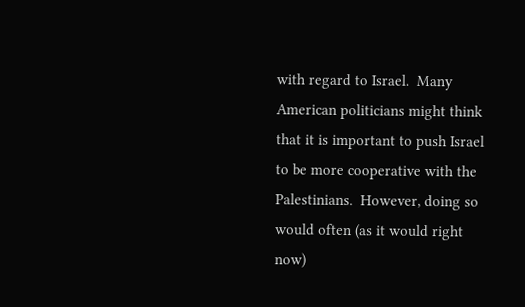with regard to Israel.  Many American politicians might think that it is important to push Israel to be more cooperative with the Palestinians.  However, doing so would often (as it would right now)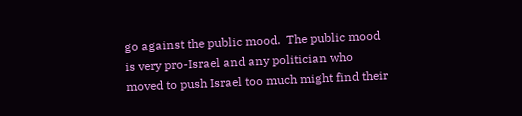go against the public mood.  The public mood is very pro-Israel and any politician who moved to push Israel too much might find their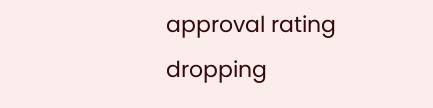approval rating dropping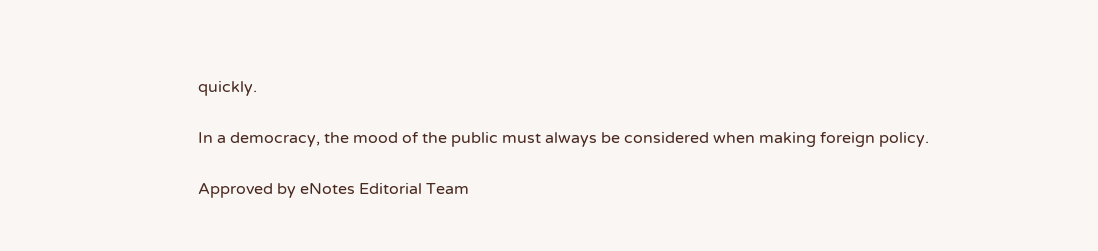quickly.

In a democracy, the mood of the public must always be considered when making foreign policy.

Approved by eNotes Editorial Team